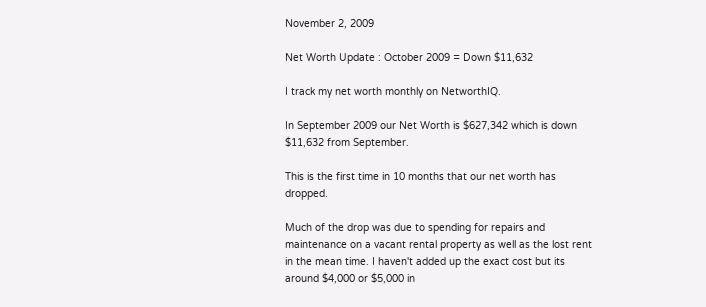November 2, 2009

Net Worth Update : October 2009 = Down $11,632

I track my net worth monthly on NetworthIQ.

In September 2009 our Net Worth is $627,342 which is down $11,632 from September.

This is the first time in 10 months that our net worth has dropped.

Much of the drop was due to spending for repairs and maintenance on a vacant rental property as well as the lost rent in the mean time. I haven't added up the exact cost but its around $4,000 or $5,000 in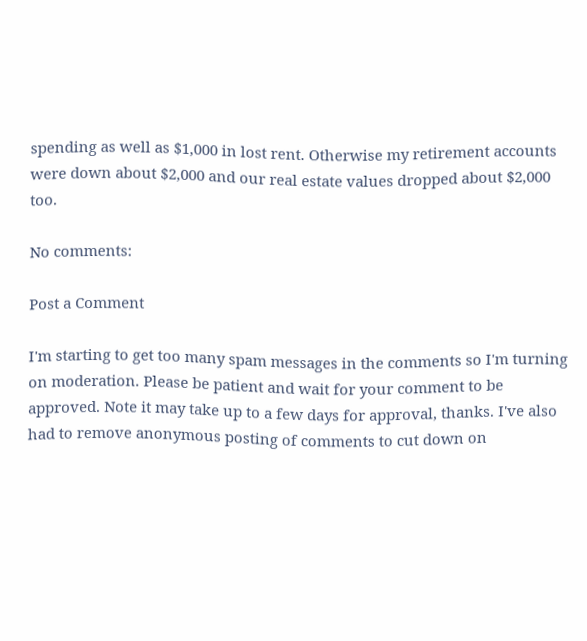spending as well as $1,000 in lost rent. Otherwise my retirement accounts were down about $2,000 and our real estate values dropped about $2,000 too.

No comments:

Post a Comment

I'm starting to get too many spam messages in the comments so I'm turning on moderation. Please be patient and wait for your comment to be approved. Note it may take up to a few days for approval, thanks. I've also had to remove anonymous posting of comments to cut down on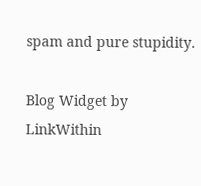spam and pure stupidity.

Blog Widget by LinkWithin